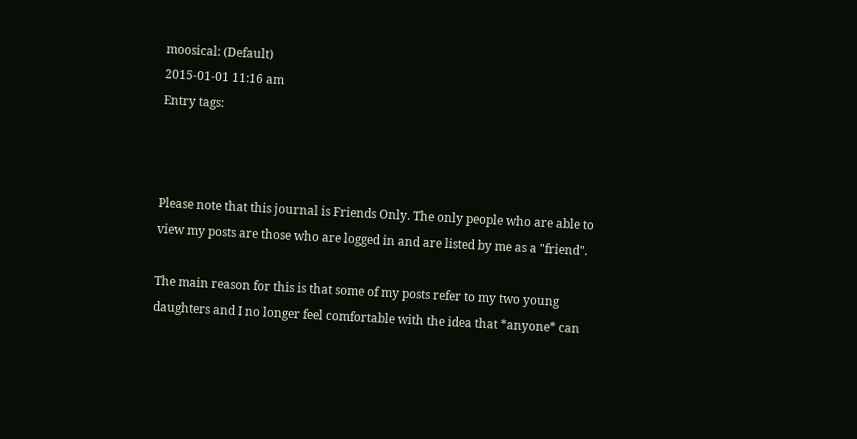moosical: (Default)
2015-01-01 11:16 am
Entry tags:



Please note that this journal is Friends Only. The only people who are able to view my posts are those who are logged in and are listed by me as a "friend".

The main reason for this is that some of my posts refer to my two young daughters and I no longer feel comfortable with the idea that *anyone* can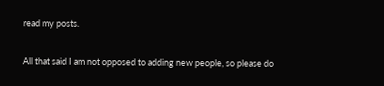read my posts.

All that said I am not opposed to adding new people, so please do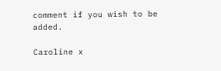comment if you wish to be added.

Caroline x